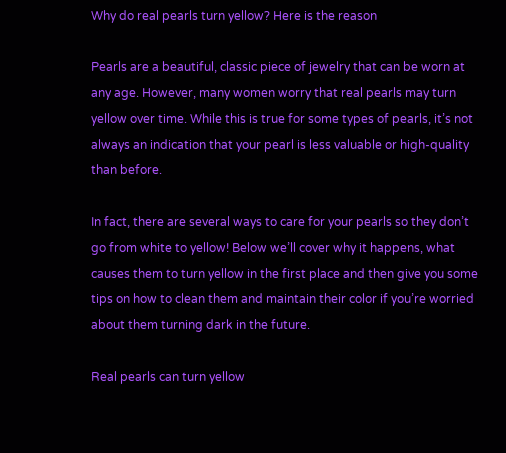Why do real pearls turn yellow? Here is the reason

Pearls are a beautiful, classic piece of jewelry that can be worn at any age. However, many women worry that real pearls may turn yellow over time. While this is true for some types of pearls, it’s not always an indication that your pearl is less valuable or high-quality than before.

In fact, there are several ways to care for your pearls so they don’t go from white to yellow! Below we’ll cover why it happens, what causes them to turn yellow in the first place and then give you some tips on how to clean them and maintain their color if you’re worried about them turning dark in the future.

Real pearls can turn yellow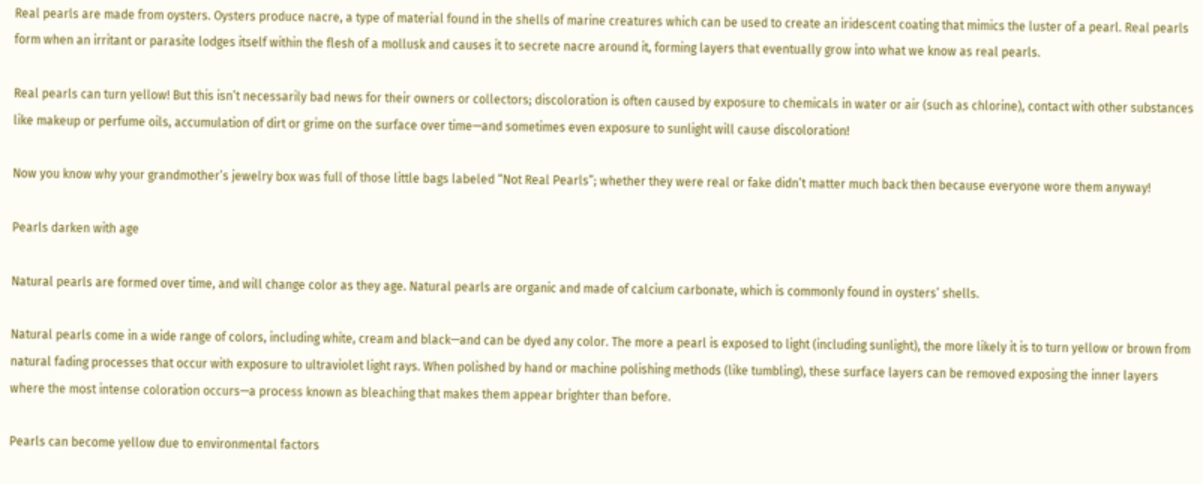Real pearls are made from oysters. Oysters produce nacre, a type of material found in the shells of marine creatures which can be used to create an iridescent coating that mimics the luster of a pearl. Real pearls form when an irritant or parasite lodges itself within the flesh of a mollusk and causes it to secrete nacre around it, forming layers that eventually grow into what we know as real pearls.

Real pearls can turn yellow! But this isn’t necessarily bad news for their owners or collectors; discoloration is often caused by exposure to chemicals in water or air (such as chlorine), contact with other substances like makeup or perfume oils, accumulation of dirt or grime on the surface over time—and sometimes even exposure to sunlight will cause discoloration!

Now you know why your grandmother’s jewelry box was full of those little bags labeled “Not Real Pearls”; whether they were real or fake didn’t matter much back then because everyone wore them anyway!

Pearls darken with age

Natural pearls are formed over time, and will change color as they age. Natural pearls are organic and made of calcium carbonate, which is commonly found in oysters’ shells.

Natural pearls come in a wide range of colors, including white, cream and black—and can be dyed any color. The more a pearl is exposed to light (including sunlight), the more likely it is to turn yellow or brown from natural fading processes that occur with exposure to ultraviolet light rays. When polished by hand or machine polishing methods (like tumbling), these surface layers can be removed exposing the inner layers where the most intense coloration occurs—a process known as bleaching that makes them appear brighter than before.

Pearls can become yellow due to environmental factors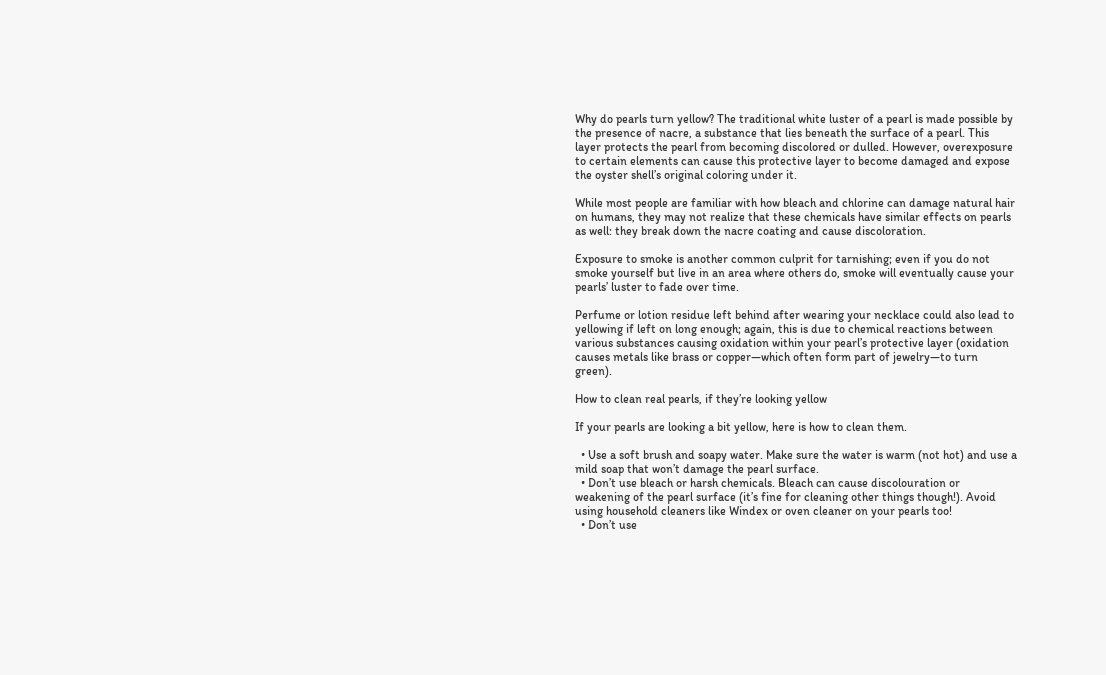Why do pearls turn yellow? The traditional white luster of a pearl is made possible by the presence of nacre, a substance that lies beneath the surface of a pearl. This layer protects the pearl from becoming discolored or dulled. However, overexposure to certain elements can cause this protective layer to become damaged and expose the oyster shell’s original coloring under it.

While most people are familiar with how bleach and chlorine can damage natural hair on humans, they may not realize that these chemicals have similar effects on pearls as well: they break down the nacre coating and cause discoloration.

Exposure to smoke is another common culprit for tarnishing; even if you do not smoke yourself but live in an area where others do, smoke will eventually cause your pearls’ luster to fade over time.

Perfume or lotion residue left behind after wearing your necklace could also lead to yellowing if left on long enough; again, this is due to chemical reactions between various substances causing oxidation within your pearl’s protective layer (oxidation causes metals like brass or copper—which often form part of jewelry—to turn green).

How to clean real pearls, if they’re looking yellow

If your pearls are looking a bit yellow, here is how to clean them.

  • Use a soft brush and soapy water. Make sure the water is warm (not hot) and use a mild soap that won’t damage the pearl surface.
  • Don’t use bleach or harsh chemicals. Bleach can cause discolouration or weakening of the pearl surface (it’s fine for cleaning other things though!). Avoid using household cleaners like Windex or oven cleaner on your pearls too!
  • Don’t use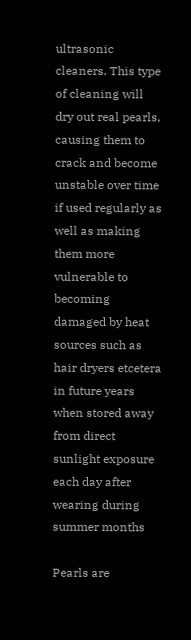ultrasonic cleaners. This type of cleaning will dry out real pearls, causing them to crack and become unstable over time if used regularly as well as making them more vulnerable to becoming damaged by heat sources such as hair dryers etcetera in future years when stored away from direct sunlight exposure each day after wearing during summer months

Pearls are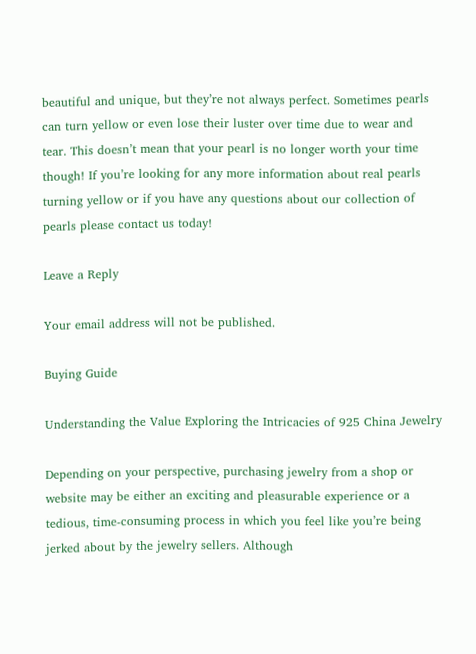beautiful and unique, but they’re not always perfect. Sometimes pearls can turn yellow or even lose their luster over time due to wear and tear. This doesn’t mean that your pearl is no longer worth your time though! If you’re looking for any more information about real pearls turning yellow or if you have any questions about our collection of pearls please contact us today!

Leave a Reply

Your email address will not be published.

Buying Guide

Understanding the Value Exploring the Intricacies of 925 China Jewelry

Depending on your perspective, purchasing jewelry from a shop or website may be either an exciting and pleasurable experience or a tedious, time-consuming process in which you feel like you’re being jerked about by the jewelry sellers. Although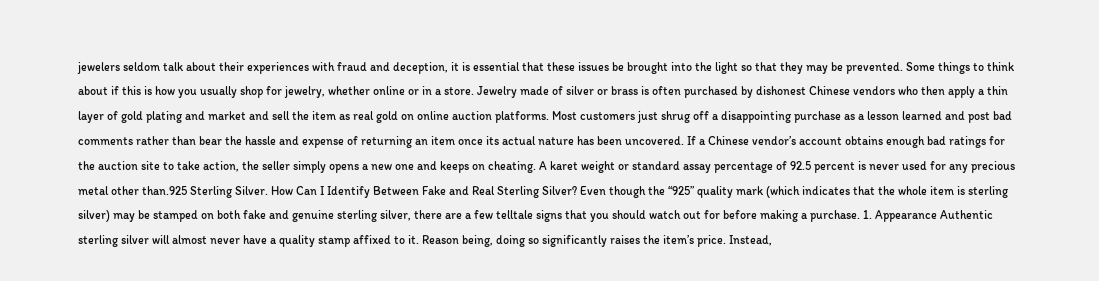jewelers seldom talk about their experiences with fraud and deception, it is essential that these issues be brought into the light so that they may be prevented. Some things to think about if this is how you usually shop for jewelry, whether online or in a store. Jewelry made of silver or brass is often purchased by dishonest Chinese vendors who then apply a thin layer of gold plating and market and sell the item as real gold on online auction platforms. Most customers just shrug off a disappointing purchase as a lesson learned and post bad comments rather than bear the hassle and expense of returning an item once its actual nature has been uncovered. If a Chinese vendor’s account obtains enough bad ratings for the auction site to take action, the seller simply opens a new one and keeps on cheating. A karet weight or standard assay percentage of 92.5 percent is never used for any precious metal other than.925 Sterling Silver. How Can I Identify Between Fake and Real Sterling Silver? Even though the “925” quality mark (which indicates that the whole item is sterling silver) may be stamped on both fake and genuine sterling silver, there are a few telltale signs that you should watch out for before making a purchase. 1. Appearance Authentic sterling silver will almost never have a quality stamp affixed to it. Reason being, doing so significantly raises the item’s price. Instead,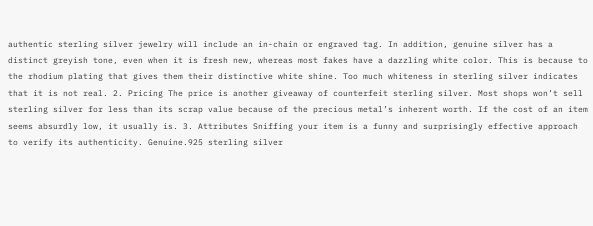authentic sterling silver jewelry will include an in-chain or engraved tag. In addition, genuine silver has a distinct greyish tone, even when it is fresh new, whereas most fakes have a dazzling white color. This is because to the rhodium plating that gives them their distinctive white shine. Too much whiteness in sterling silver indicates that it is not real. 2. Pricing The price is another giveaway of counterfeit sterling silver. Most shops won’t sell sterling silver for less than its scrap value because of the precious metal’s inherent worth. If the cost of an item seems absurdly low, it usually is. 3. Attributes Sniffing your item is a funny and surprisingly effective approach to verify its authenticity. Genuine.925 sterling silver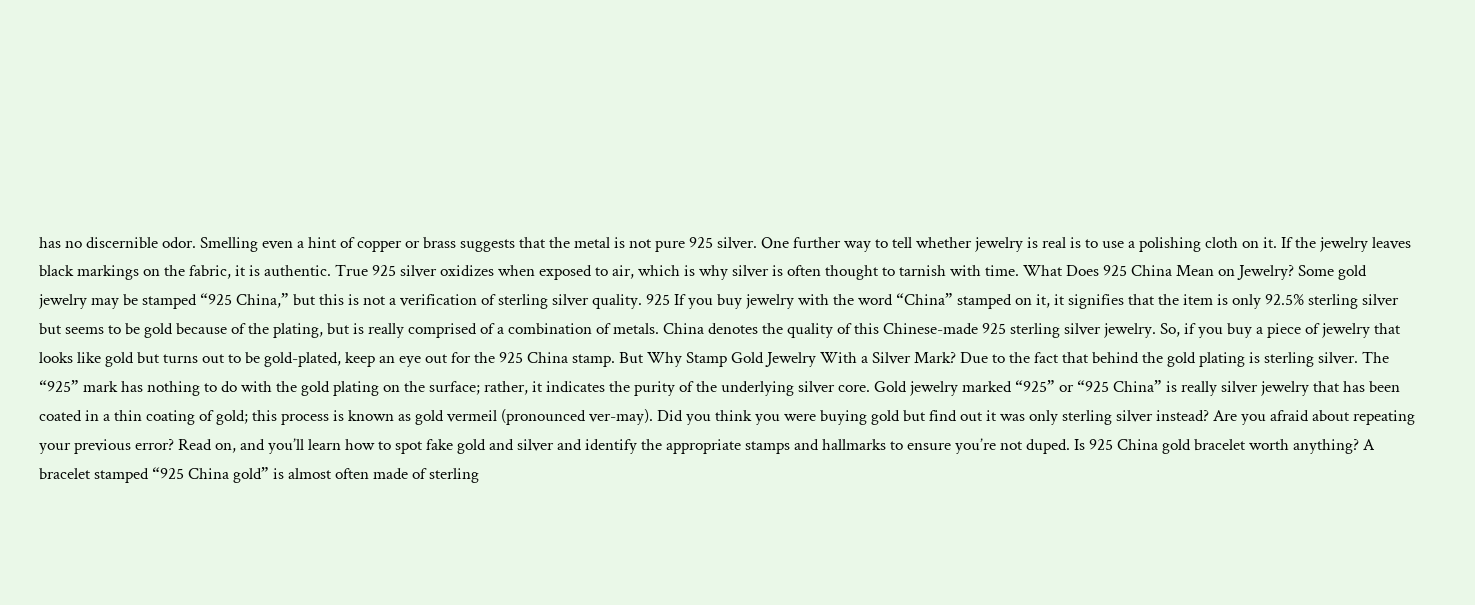has no discernible odor. Smelling even a hint of copper or brass suggests that the metal is not pure 925 silver. One further way to tell whether jewelry is real is to use a polishing cloth on it. If the jewelry leaves black markings on the fabric, it is authentic. True 925 silver oxidizes when exposed to air, which is why silver is often thought to tarnish with time. What Does 925 China Mean on Jewelry? Some gold jewelry may be stamped “925 China,” but this is not a verification of sterling silver quality. 925 If you buy jewelry with the word “China” stamped on it, it signifies that the item is only 92.5% sterling silver but seems to be gold because of the plating, but is really comprised of a combination of metals. China denotes the quality of this Chinese-made 925 sterling silver jewelry. So, if you buy a piece of jewelry that looks like gold but turns out to be gold-plated, keep an eye out for the 925 China stamp. But Why Stamp Gold Jewelry With a Silver Mark? Due to the fact that behind the gold plating is sterling silver. The “925” mark has nothing to do with the gold plating on the surface; rather, it indicates the purity of the underlying silver core. Gold jewelry marked “925” or “925 China” is really silver jewelry that has been coated in a thin coating of gold; this process is known as gold vermeil (pronounced ver-may). Did you think you were buying gold but find out it was only sterling silver instead? Are you afraid about repeating your previous error? Read on, and you’ll learn how to spot fake gold and silver and identify the appropriate stamps and hallmarks to ensure you’re not duped. Is 925 China gold bracelet worth anything? A bracelet stamped “925 China gold” is almost often made of sterling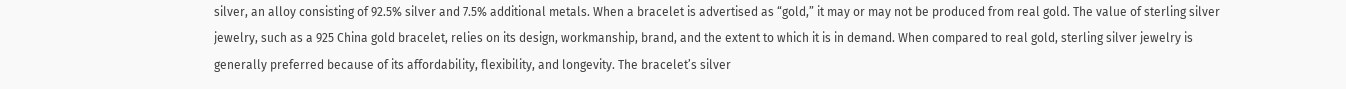silver, an alloy consisting of 92.5% silver and 7.5% additional metals. When a bracelet is advertised as “gold,” it may or may not be produced from real gold. The value of sterling silver jewelry, such as a 925 China gold bracelet, relies on its design, workmanship, brand, and the extent to which it is in demand. When compared to real gold, sterling silver jewelry is generally preferred because of its affordability, flexibility, and longevity. The bracelet’s silver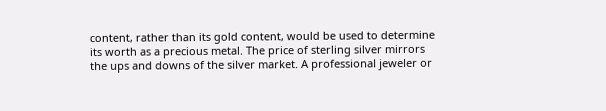content, rather than its gold content, would be used to determine its worth as a precious metal. The price of sterling silver mirrors the ups and downs of the silver market. A professional jeweler or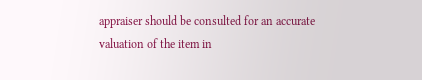appraiser should be consulted for an accurate valuation of the item in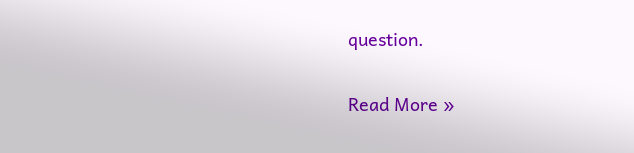question.

Read More »